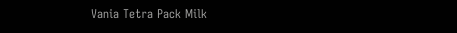Vania Tetra Pack Milk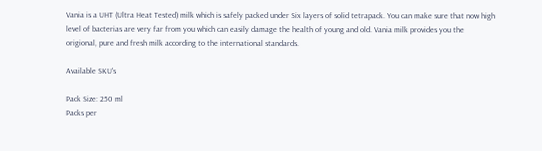Vania is a UHT (Ultra Heat Tested) milk which is safely packed under Six layers of solid tetrapack. You can make sure that now high level of bacterias are very far from you which can easily damage the health of young and old. Vania milk provides you the origional, pure and fresh milk according to the international standards.

Available SKU's

Pack Size: 250 ml
Packs per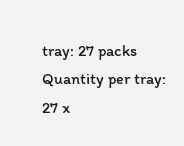tray: 27 packs
Quantity per tray: 27 x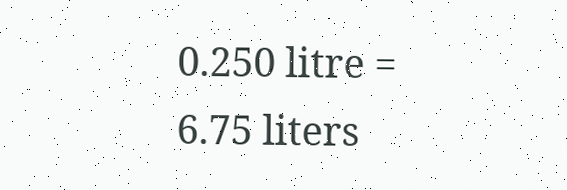0.250 litre = 6.75 liters